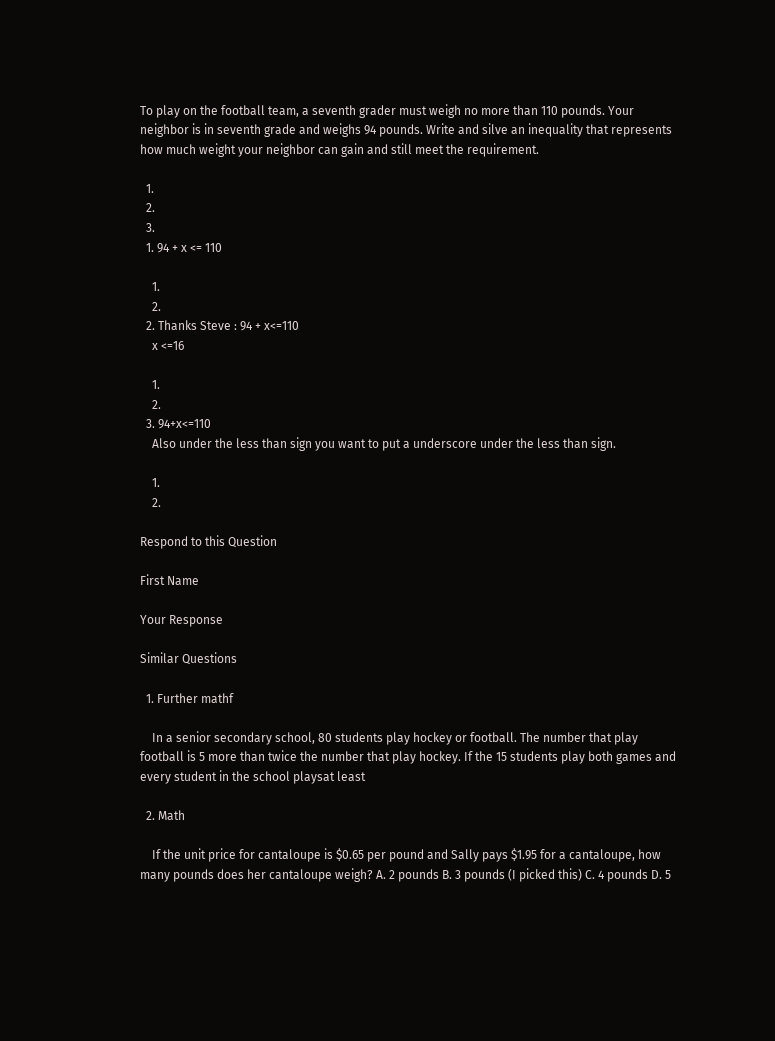To play on the football team, a seventh grader must weigh no more than 110 pounds. Your neighbor is in seventh grade and weighs 94 pounds. Write and silve an inequality that represents how much weight your neighbor can gain and still meet the requirement.

  1.
  2.
  3.
  1. 94 + x <= 110

    1.
    2.
  2. Thanks Steve : 94 + x<=110
    x <=16

    1.
    2.
  3. 94+x<=110
    Also under the less than sign you want to put a underscore under the less than sign.

    1.
    2.

Respond to this Question

First Name

Your Response

Similar Questions

  1. Further mathf

    In a senior secondary school, 80 students play hockey or football. The number that play football is 5 more than twice the number that play hockey. If the 15 students play both games and every student in the school playsat least

  2. Math

    If the unit price for cantaloupe is $0.65 per pound and Sally pays $1.95 for a cantaloupe, how many pounds does her cantaloupe weigh? A. 2 pounds B. 3 pounds (I picked this) C. 4 pounds D. 5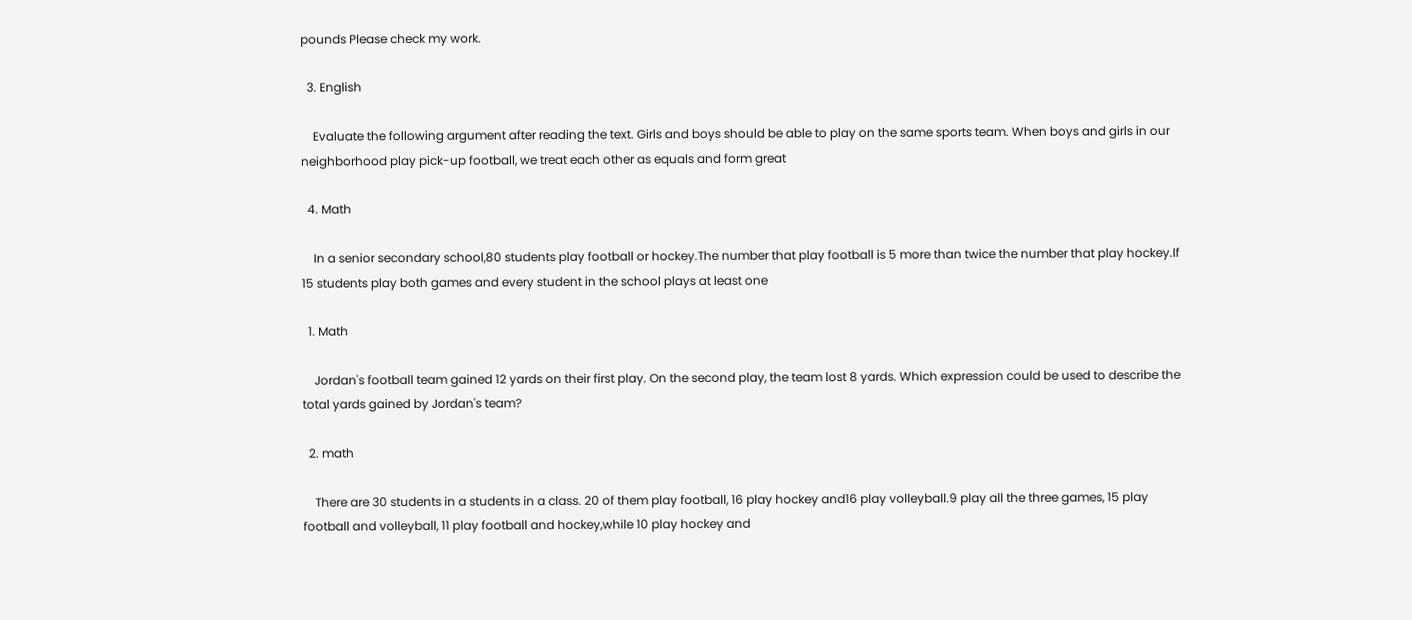pounds Please check my work.

  3. English

    Evaluate the following argument after reading the text. Girls and boys should be able to play on the same sports team. When boys and girls in our neighborhood play pick-up football, we treat each other as equals and form great

  4. Math

    In a senior secondary school,80 students play football or hockey.The number that play football is 5 more than twice the number that play hockey.If 15 students play both games and every student in the school plays at least one

  1. Math

    Jordan's football team gained 12 yards on their first play. On the second play, the team lost 8 yards. Which expression could be used to describe the total yards gained by Jordan's team?

  2. math

    There are 30 students in a students in a class. 20 of them play football, 16 play hockey and16 play volleyball.9 play all the three games, 15 play football and volleyball, 11 play football and hockey,while 10 play hockey and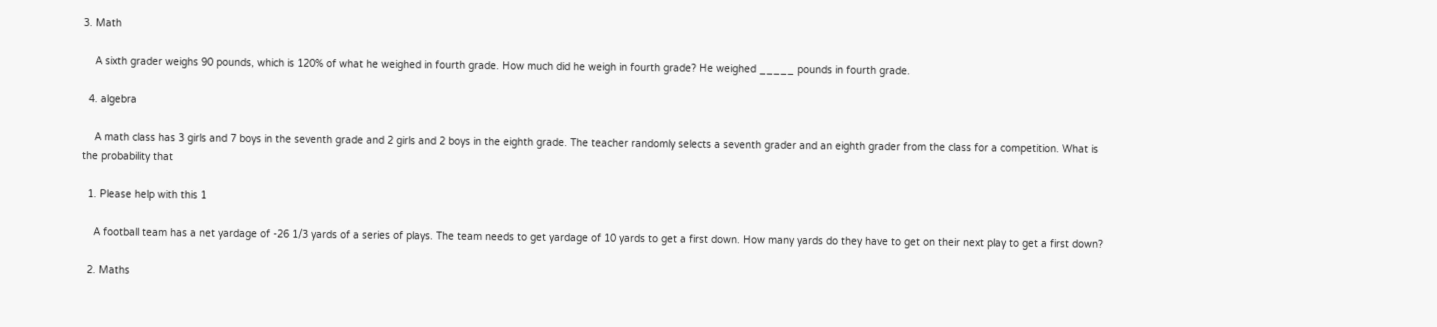3. Math

    A sixth grader weighs 90 pounds, which is 120% of what he weighed in fourth grade. How much did he weigh in fourth grade? He weighed _____ pounds in fourth grade.

  4. algebra

    A math class has 3 girls and 7 boys in the seventh grade and 2 girls and 2 boys in the eighth grade. The teacher randomly selects a seventh grader and an eighth grader from the class for a competition. What is the probability that

  1. Please help with this 1

    A football team has a net yardage of -26 1/3 yards of a series of plays. The team needs to get yardage of 10 yards to get a first down. How many yards do they have to get on their next play to get a first down?

  2. Maths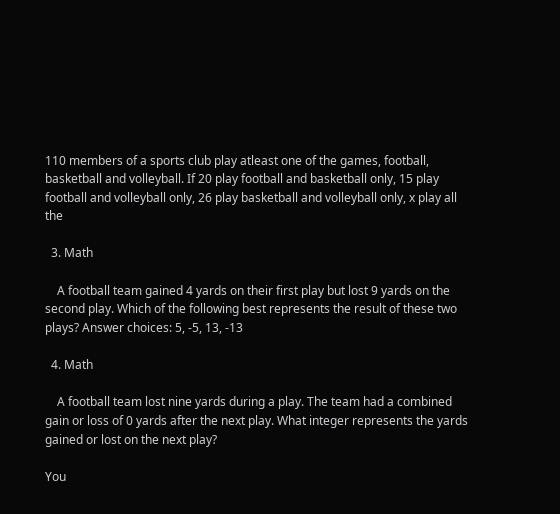110 members of a sports club play atleast one of the games, football, basketball and volleyball. If 20 play football and basketball only, 15 play football and volleyball only, 26 play basketball and volleyball only, x play all the

  3. Math

    A football team gained 4 yards on their first play but lost 9 yards on the second play. Which of the following best represents the result of these two plays? Answer choices: 5, -5, 13, -13

  4. Math

    A football team lost nine yards during a play. The team had a combined gain or loss of 0 yards after the next play. What integer represents the yards gained or lost on the next play?

You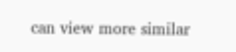can view more similar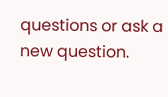questions or ask a new question.